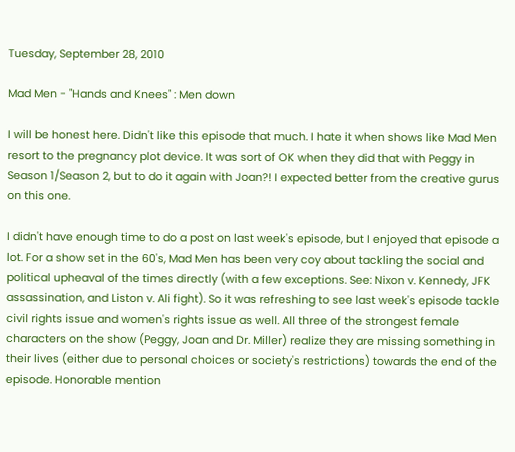Tuesday, September 28, 2010

Mad Men - "Hands and Knees" : Men down

I will be honest here. Didn't like this episode that much. I hate it when shows like Mad Men resort to the pregnancy plot device. It was sort of OK when they did that with Peggy in Season 1/Season 2, but to do it again with Joan?! I expected better from the creative gurus on this one.

I didn't have enough time to do a post on last week's episode, but I enjoyed that episode a lot. For a show set in the 60's, Mad Men has been very coy about tackling the social and political upheaval of the times directly (with a few exceptions. See: Nixon v. Kennedy, JFK assassination, and Liston v. Ali fight). So it was refreshing to see last week's episode tackle civil rights issue and women's rights issue as well. All three of the strongest female characters on the show (Peggy, Joan and Dr. Miller) realize they are missing something in their lives (either due to personal choices or society's restrictions) towards the end of the episode. Honorable mention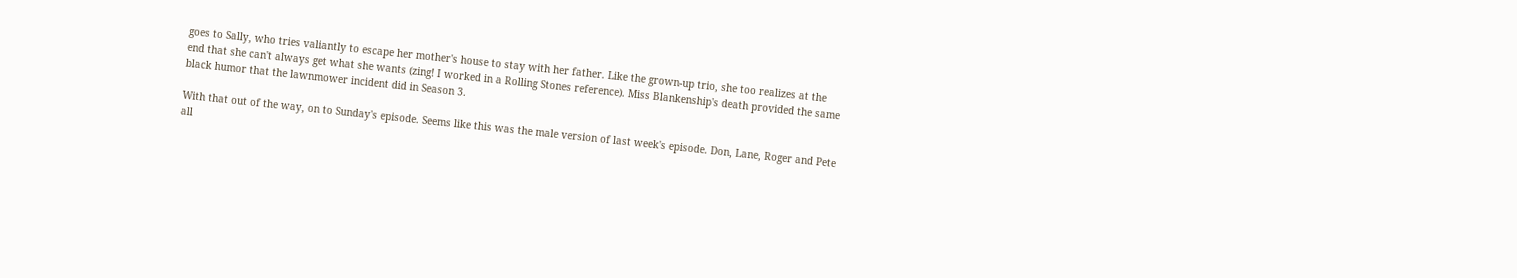goes to Sally, who tries valiantly to escape her mother's house to stay with her father. Like the grown-up trio, she too realizes at the end that she can't always get what she wants (zing! I worked in a Rolling Stones reference). Miss Blankenship's death provided the same black humor that the lawnmower incident did in Season 3.

With that out of the way, on to Sunday's episode. Seems like this was the male version of last week's episode. Don, Lane, Roger and Pete all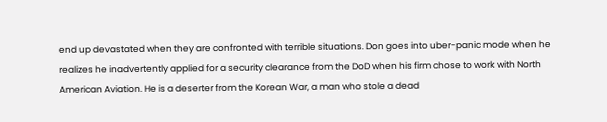end up devastated when they are confronted with terrible situations. Don goes into uber-panic mode when he realizes he inadvertently applied for a security clearance from the DoD when his firm chose to work with North American Aviation. He is a deserter from the Korean War, a man who stole a dead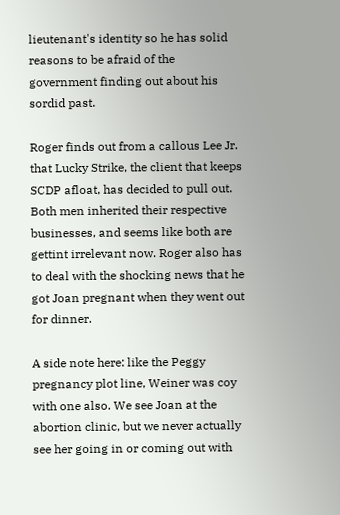lieutenant's identity so he has solid reasons to be afraid of the government finding out about his sordid past.

Roger finds out from a callous Lee Jr. that Lucky Strike, the client that keeps SCDP afloat, has decided to pull out. Both men inherited their respective businesses, and seems like both are gettint irrelevant now. Roger also has to deal with the shocking news that he got Joan pregnant when they went out for dinner.

A side note here: like the Peggy pregnancy plot line, Weiner was coy with one also. We see Joan at the abortion clinic, but we never actually see her going in or coming out with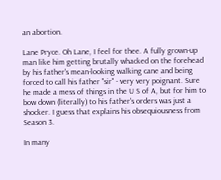an abortion.

Lane Pryce. Oh Lane, I feel for thee. A fully grown-up man like him getting brutally whacked on the forehead by his father's mean-looking walking cane and being forced to call his father "sir" - very very poignant. Sure he made a mess of things in the U S of A, but for him to bow down (literally) to his father's orders was just a shocker. I guess that explains his obsequiousness from Season 3.

In many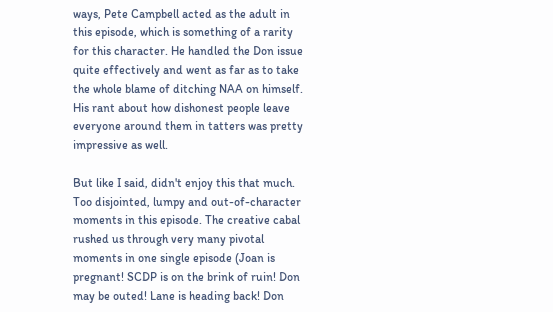ways, Pete Campbell acted as the adult in this episode, which is something of a rarity for this character. He handled the Don issue quite effectively and went as far as to take the whole blame of ditching NAA on himself. His rant about how dishonest people leave everyone around them in tatters was pretty impressive as well.

But like I said, didn't enjoy this that much. Too disjointed, lumpy and out-of-character moments in this episode. The creative cabal rushed us through very many pivotal moments in one single episode (Joan is pregnant! SCDP is on the brink of ruin! Don may be outed! Lane is heading back! Don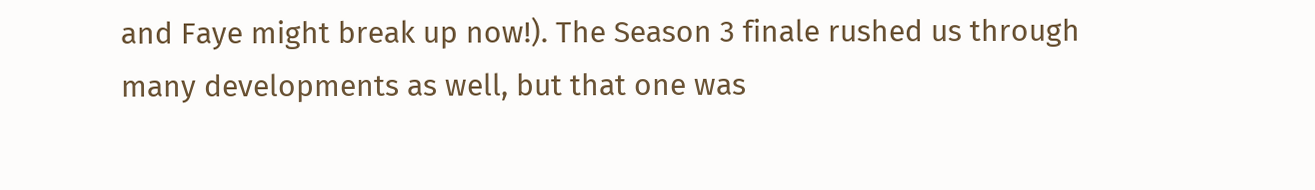and Faye might break up now!). The Season 3 finale rushed us through many developments as well, but that one was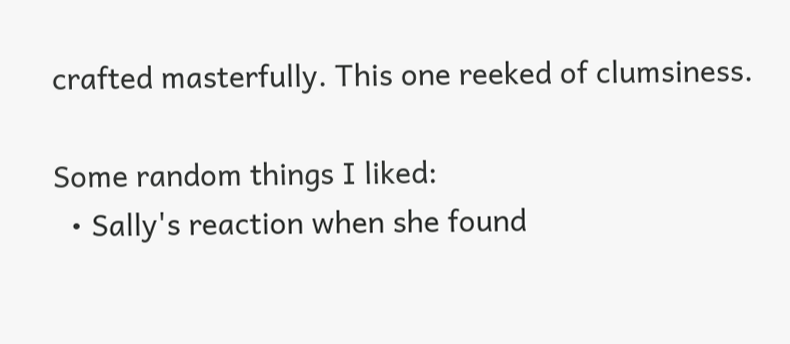crafted masterfully. This one reeked of clumsiness.

Some random things I liked:
  • Sally's reaction when she found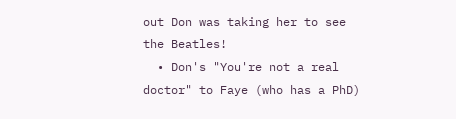out Don was taking her to see the Beatles!
  • Don's "You're not a real doctor" to Faye (who has a PhD)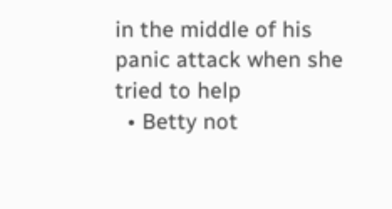in the middle of his panic attack when she tried to help
  • Betty not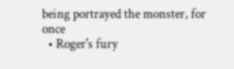being portrayed the monster, for once
  • Roger's fury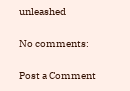unleashed

No comments:

Post a Comment